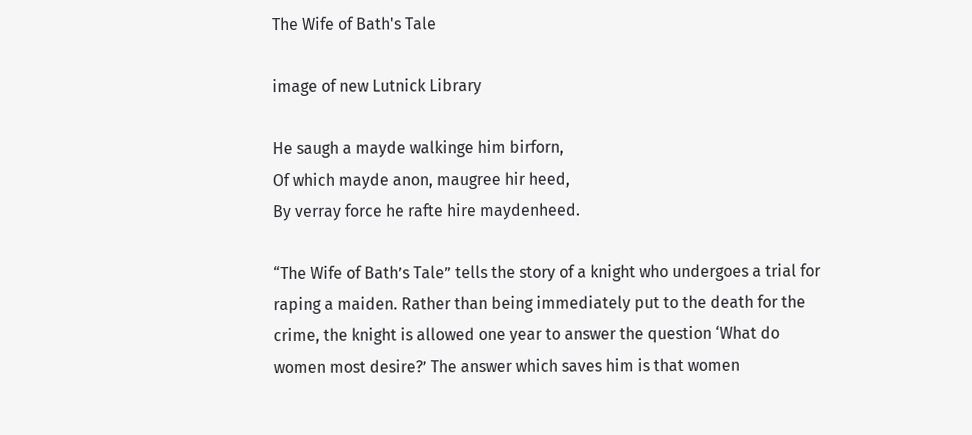The Wife of Bath's Tale

image of new Lutnick Library

He saugh a mayde walkinge him birforn,
Of which mayde anon, maugree hir heed,
By verray force he rafte hire maydenheed.

“The Wife of Bath’s Tale” tells the story of a knight who undergoes a trial for raping a maiden. Rather than being immediately put to the death for the crime, the knight is allowed one year to answer the question ‘What do women most desire?’ The answer which saves him is that women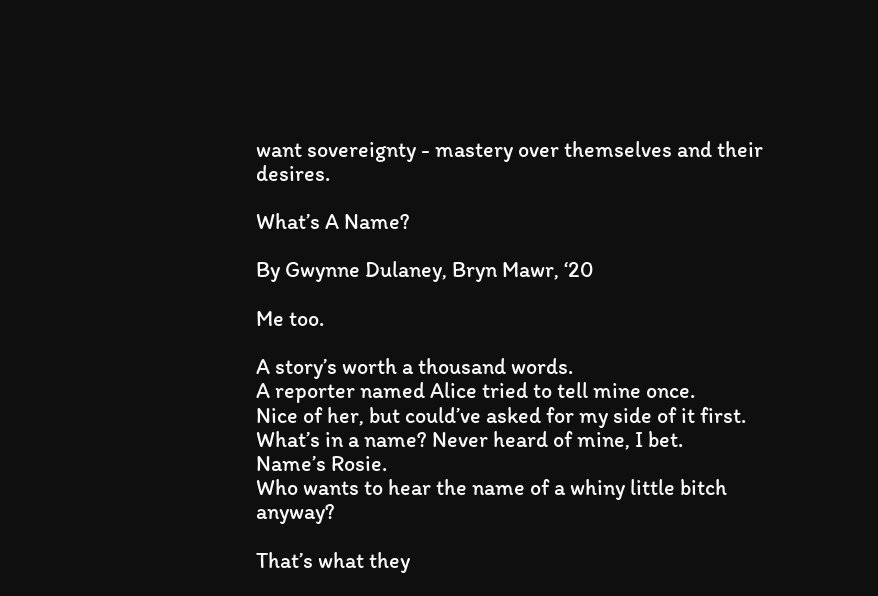want sovereignty - mastery over themselves and their desires.

What’s A Name?

By Gwynne Dulaney, Bryn Mawr, ‘20

Me too.

A story’s worth a thousand words.
A reporter named Alice tried to tell mine once.
Nice of her, but could’ve asked for my side of it first.
What’s in a name? Never heard of mine, I bet.
Name’s Rosie.
Who wants to hear the name of a whiny little bitch anyway?

That’s what they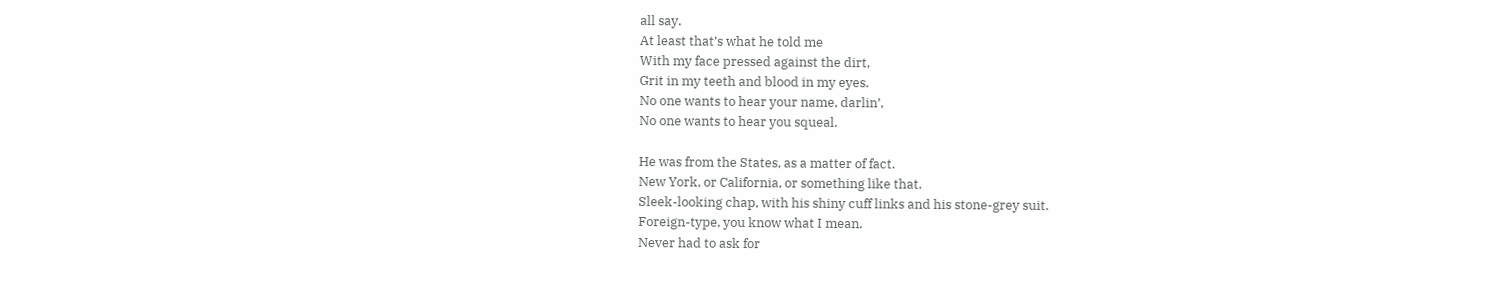all say.
At least that’s what he told me
With my face pressed against the dirt,
Grit in my teeth and blood in my eyes.
No one wants to hear your name, darlin’,
No one wants to hear you squeal.

He was from the States, as a matter of fact.
New York, or California, or something like that.
Sleek-looking chap, with his shiny cuff links and his stone-grey suit.
Foreign-type, you know what I mean.
Never had to ask for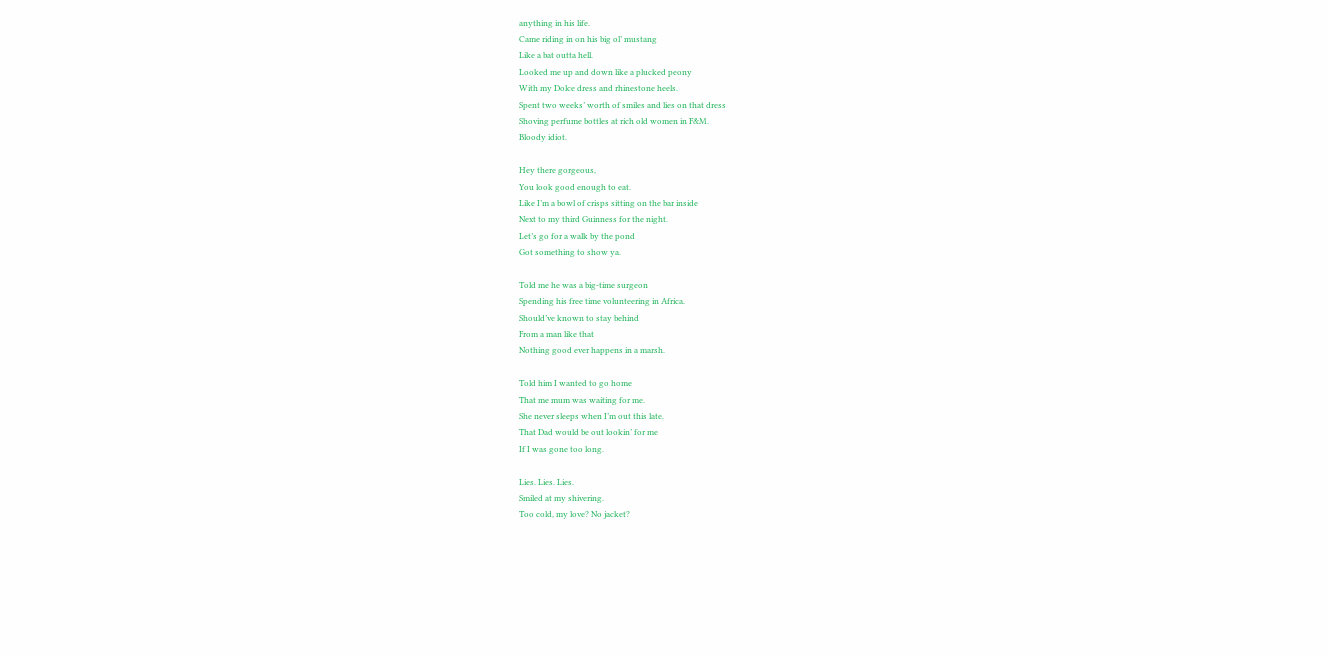anything in his life.
Came riding in on his big ol’ mustang
Like a bat outta hell.
Looked me up and down like a plucked peony
With my Dolce dress and rhinestone heels.
Spent two weeks’ worth of smiles and lies on that dress
Shoving perfume bottles at rich old women in F&M.
Bloody idiot.

Hey there gorgeous,
You look good enough to eat.
Like I’m a bowl of crisps sitting on the bar inside
Next to my third Guinness for the night.
Let’s go for a walk by the pond
Got something to show ya.

Told me he was a big-time surgeon
Spending his free time volunteering in Africa.
Should’ve known to stay behind
From a man like that
Nothing good ever happens in a marsh.

Told him I wanted to go home
That me mum was waiting for me.
She never sleeps when I’m out this late.
That Dad would be out lookin’ for me
If I was gone too long.

Lies. Lies. Lies.
Smiled at my shivering.
Too cold, my love? No jacket?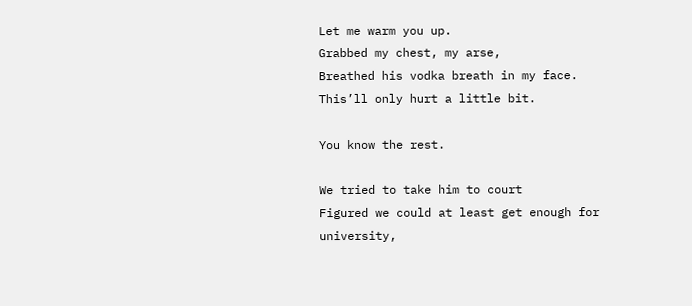Let me warm you up.
Grabbed my chest, my arse,
Breathed his vodka breath in my face.
This’ll only hurt a little bit.

You know the rest.

We tried to take him to court
Figured we could at least get enough for university,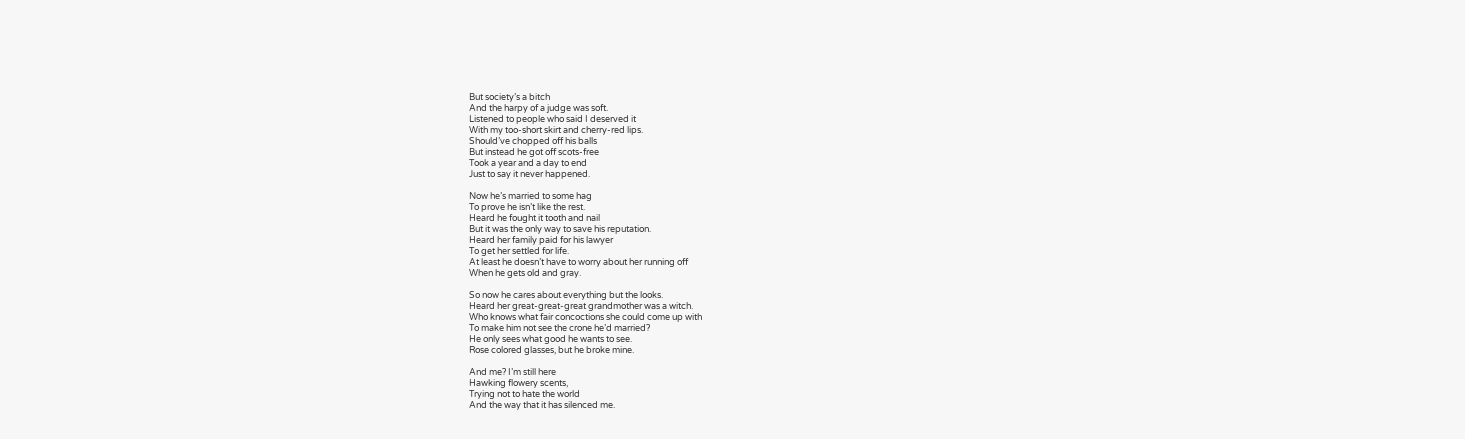But society’s a bitch
And the harpy of a judge was soft.
Listened to people who said I deserved it
With my too-short skirt and cherry-red lips.
Should’ve chopped off his balls
But instead he got off scots-free
Took a year and a day to end
Just to say it never happened.

Now he’s married to some hag
To prove he isn’t like the rest.
Heard he fought it tooth and nail
But it was the only way to save his reputation.
Heard her family paid for his lawyer
To get her settled for life.
At least he doesn’t have to worry about her running off
When he gets old and gray.

So now he cares about everything but the looks.
Heard her great-great-great grandmother was a witch.
Who knows what fair concoctions she could come up with
To make him not see the crone he’d married?
He only sees what good he wants to see.
Rose colored glasses, but he broke mine.

And me? I’m still here
Hawking flowery scents,
Trying not to hate the world
And the way that it has silenced me.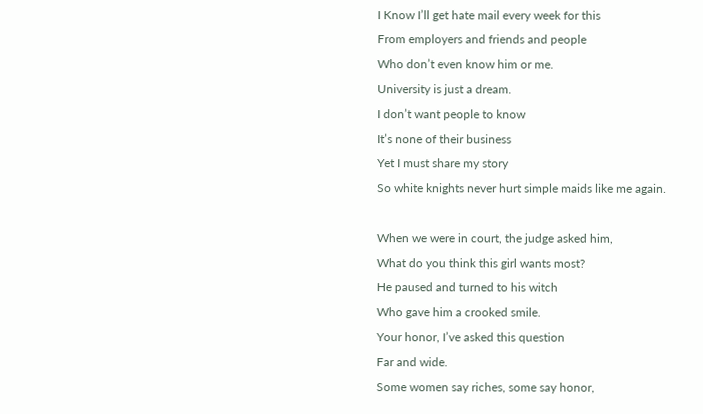I Know I’ll get hate mail every week for this
From employers and friends and people
Who don’t even know him or me.
University is just a dream.
I don’t want people to know
It’s none of their business
Yet I must share my story
So white knights never hurt simple maids like me again.

When we were in court, the judge asked him,
What do you think this girl wants most?
He paused and turned to his witch
Who gave him a crooked smile.
Your honor, I’ve asked this question
Far and wide.
Some women say riches, some say honor,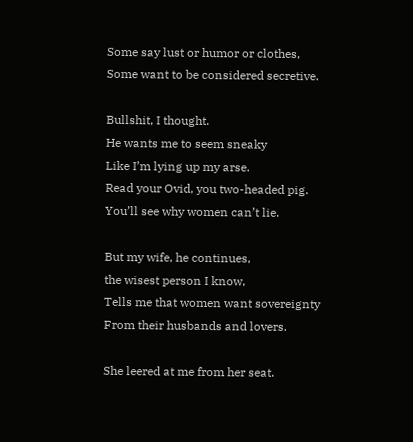Some say lust or humor or clothes,
Some want to be considered secretive.

Bullshit, I thought.
He wants me to seem sneaky
Like I’m lying up my arse.
Read your Ovid, you two-headed pig.
You’ll see why women can’t lie.

But my wife, he continues,
the wisest person I know,
Tells me that women want sovereignty
From their husbands and lovers.

She leered at me from her seat.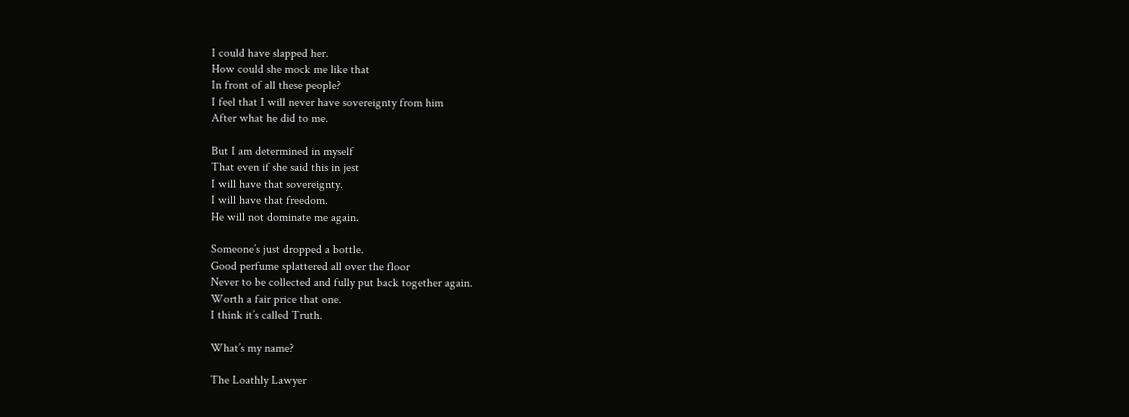I could have slapped her.
How could she mock me like that
In front of all these people?
I feel that I will never have sovereignty from him
After what he did to me.

But I am determined in myself
That even if she said this in jest
I will have that sovereignty.
I will have that freedom.
He will not dominate me again.

Someone’s just dropped a bottle.
Good perfume splattered all over the floor
Never to be collected and fully put back together again.
Worth a fair price that one.
I think it’s called Truth.

What’s my name?

The Loathly Lawyer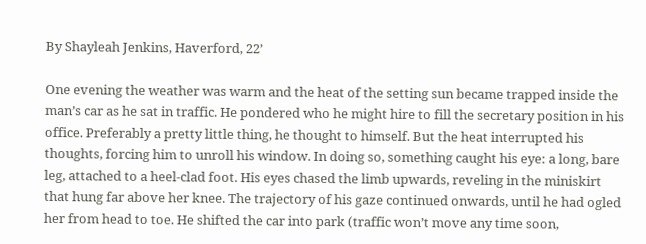By Shayleah Jenkins, Haverford, 22’

One evening the weather was warm and the heat of the setting sun became trapped inside the man’s car as he sat in traffic. He pondered who he might hire to fill the secretary position in his office. Preferably a pretty little thing, he thought to himself. But the heat interrupted his thoughts, forcing him to unroll his window. In doing so, something caught his eye: a long, bare leg, attached to a heel-clad foot. His eyes chased the limb upwards, reveling in the miniskirt that hung far above her knee. The trajectory of his gaze continued onwards, until he had ogled her from head to toe. He shifted the car into park (traffic won’t move any time soon,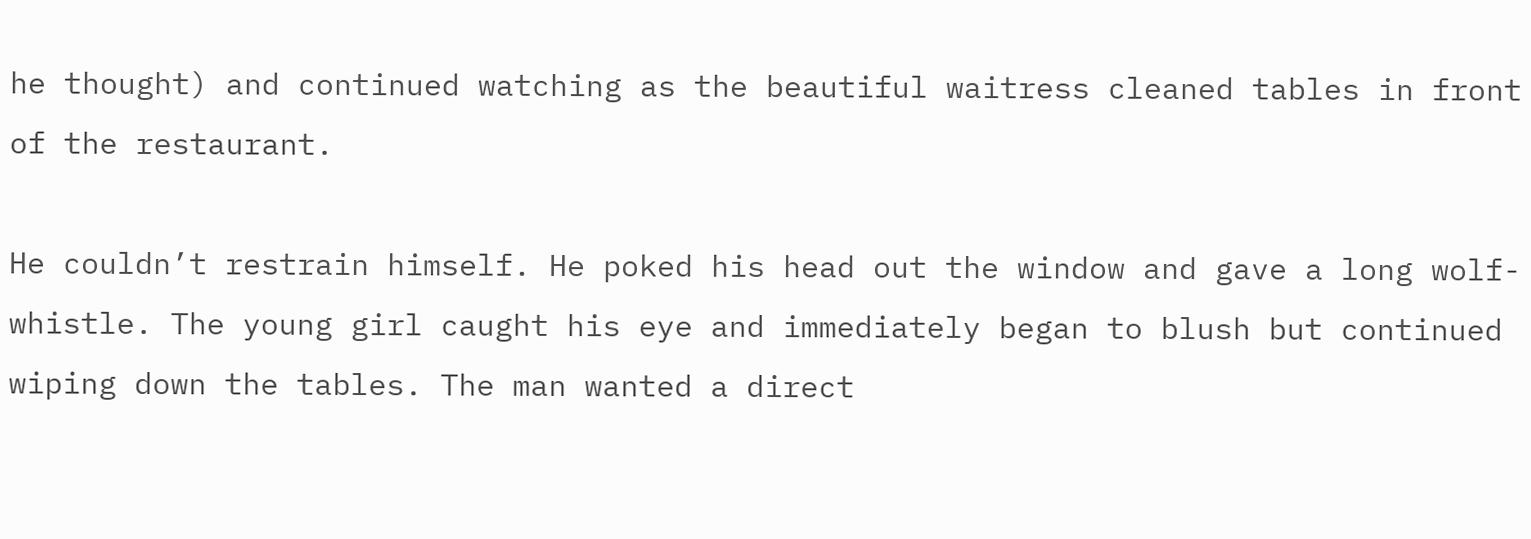he thought) and continued watching as the beautiful waitress cleaned tables in front of the restaurant.

He couldn’t restrain himself. He poked his head out the window and gave a long wolf-whistle. The young girl caught his eye and immediately began to blush but continued wiping down the tables. The man wanted a direct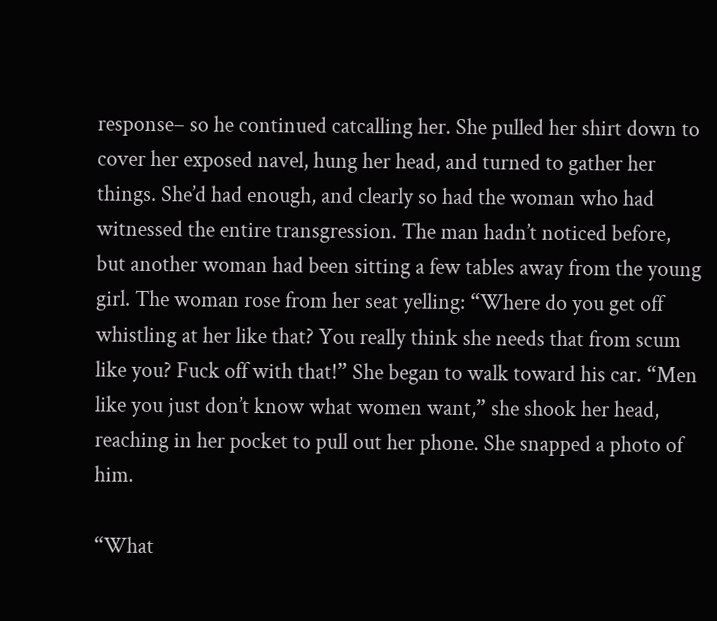response– so he continued catcalling her. She pulled her shirt down to cover her exposed navel, hung her head, and turned to gather her things. She’d had enough, and clearly so had the woman who had witnessed the entire transgression. The man hadn’t noticed before, but another woman had been sitting a few tables away from the young girl. The woman rose from her seat yelling: “Where do you get off whistling at her like that? You really think she needs that from scum like you? Fuck off with that!” She began to walk toward his car. “Men like you just don’t know what women want,” she shook her head, reaching in her pocket to pull out her phone. She snapped a photo of him.

“What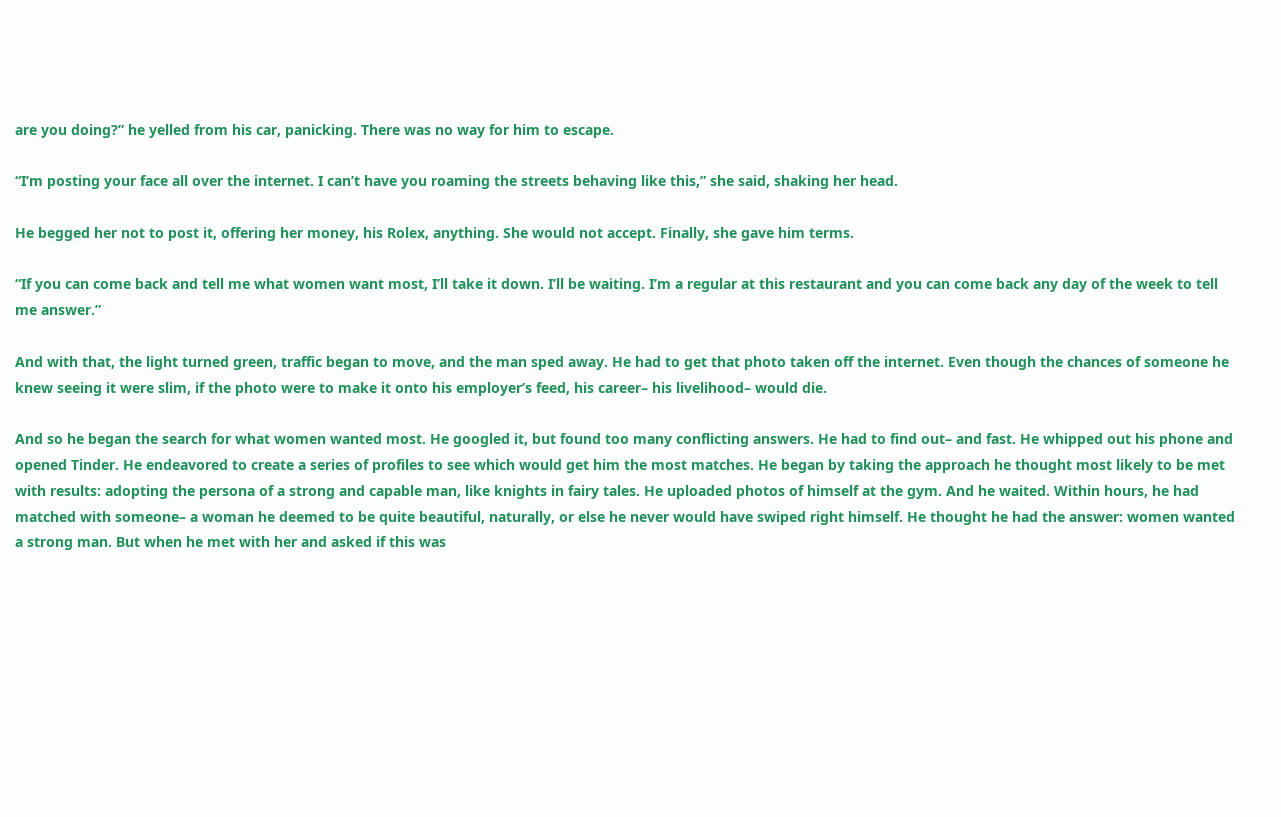are you doing?” he yelled from his car, panicking. There was no way for him to escape.

“I’m posting your face all over the internet. I can’t have you roaming the streets behaving like this,” she said, shaking her head.

He begged her not to post it, offering her money, his Rolex, anything. She would not accept. Finally, she gave him terms.

“If you can come back and tell me what women want most, I’ll take it down. I’ll be waiting. I’m a regular at this restaurant and you can come back any day of the week to tell me answer.”

And with that, the light turned green, traffic began to move, and the man sped away. He had to get that photo taken off the internet. Even though the chances of someone he knew seeing it were slim, if the photo were to make it onto his employer’s feed, his career– his livelihood– would die.

And so he began the search for what women wanted most. He googled it, but found too many conflicting answers. He had to find out– and fast. He whipped out his phone and opened Tinder. He endeavored to create a series of profiles to see which would get him the most matches. He began by taking the approach he thought most likely to be met with results: adopting the persona of a strong and capable man, like knights in fairy tales. He uploaded photos of himself at the gym. And he waited. Within hours, he had matched with someone– a woman he deemed to be quite beautiful, naturally, or else he never would have swiped right himself. He thought he had the answer: women wanted a strong man. But when he met with her and asked if this was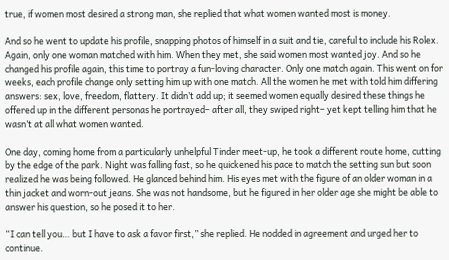true, if women most desired a strong man, she replied that what women wanted most is money.

And so he went to update his profile, snapping photos of himself in a suit and tie, careful to include his Rolex. Again, only one woman matched with him. When they met, she said women most wanted joy. And so he changed his profile again, this time to portray a fun-loving character. Only one match again. This went on for weeks, each profile change only setting him up with one match. All the women he met with told him differing answers: sex, love, freedom, flattery. It didn’t add up; it seemed women equally desired these things he offered up in the different personas he portrayed– after all, they swiped right– yet kept telling him that he wasn’t at all what women wanted.

One day, coming home from a particularly unhelpful Tinder meet-up, he took a different route home, cutting by the edge of the park. Night was falling fast, so he quickened his pace to match the setting sun but soon realized he was being followed. He glanced behind him. His eyes met with the figure of an older woman in a thin jacket and worn-out jeans. She was not handsome, but he figured in her older age she might be able to answer his question, so he posed it to her.

“I can tell you… but I have to ask a favor first,” she replied. He nodded in agreement and urged her to continue.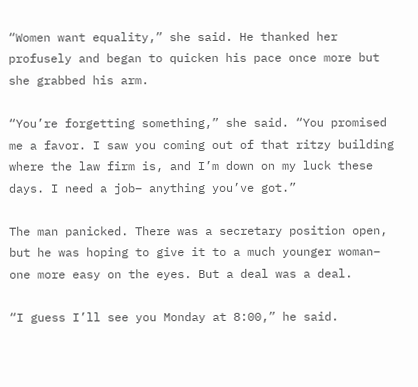“Women want equality,” she said. He thanked her profusely and began to quicken his pace once more but she grabbed his arm.

“You’re forgetting something,” she said. “You promised me a favor. I saw you coming out of that ritzy building where the law firm is, and I’m down on my luck these days. I need a job– anything you’ve got.”

The man panicked. There was a secretary position open, but he was hoping to give it to a much younger woman– one more easy on the eyes. But a deal was a deal.

“I guess I’ll see you Monday at 8:00,” he said.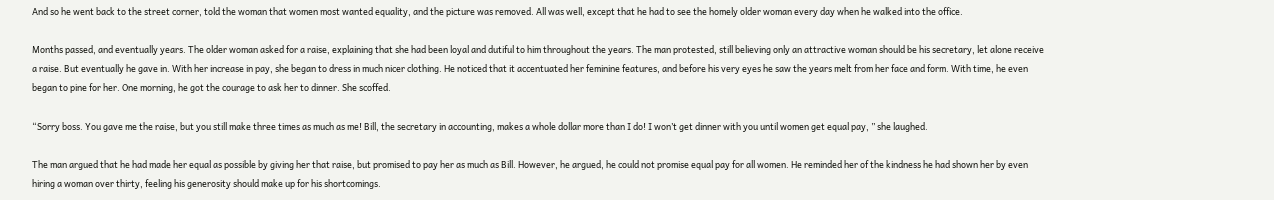And so he went back to the street corner, told the woman that women most wanted equality, and the picture was removed. All was well, except that he had to see the homely older woman every day when he walked into the office.

Months passed, and eventually years. The older woman asked for a raise, explaining that she had been loyal and dutiful to him throughout the years. The man protested, still believing only an attractive woman should be his secretary, let alone receive a raise. But eventually he gave in. With her increase in pay, she began to dress in much nicer clothing. He noticed that it accentuated her feminine features, and before his very eyes he saw the years melt from her face and form. With time, he even began to pine for her. One morning, he got the courage to ask her to dinner. She scoffed.

“Sorry boss. You gave me the raise, but you still make three times as much as me! Bill, the secretary in accounting, makes a whole dollar more than I do! I won’t get dinner with you until women get equal pay, ” she laughed.

The man argued that he had made her equal as possible by giving her that raise, but promised to pay her as much as Bill. However, he argued, he could not promise equal pay for all women. He reminded her of the kindness he had shown her by even hiring a woman over thirty, feeling his generosity should make up for his shortcomings.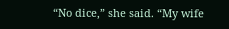“No dice,” she said. “My wife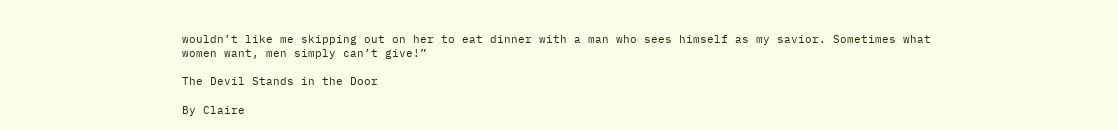wouldn’t like me skipping out on her to eat dinner with a man who sees himself as my savior. Sometimes what women want, men simply can’t give!”

The Devil Stands in the Door

By Claire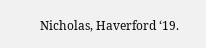Nicholas, Haverford ‘19.